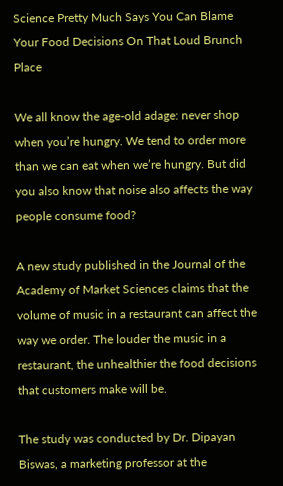Science Pretty Much Says You Can Blame Your Food Decisions On That Loud Brunch Place

We all know the age-old adage: never shop when you’re hungry. We tend to order more than we can eat when we’re hungry. But did you also know that noise also affects the way people consume food?

A new study published in the Journal of the Academy of Market Sciences claims that the volume of music in a restaurant can affect the way we order. The louder the music in a restaurant, the unhealthier the food decisions that customers make will be.

The study was conducted by Dr. Dipayan Biswas, a marketing professor at the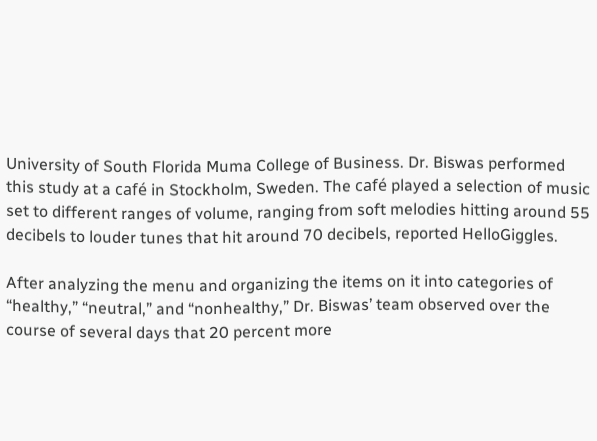University of South Florida Muma College of Business. Dr. Biswas performed this study at a café in Stockholm, Sweden. The café played a selection of music set to different ranges of volume, ranging from soft melodies hitting around 55 decibels to louder tunes that hit around 70 decibels, reported HelloGiggles.

After analyzing the menu and organizing the items on it into categories of “healthy,” “neutral,” and “nonhealthy,” Dr. Biswas’ team observed over the course of several days that 20 percent more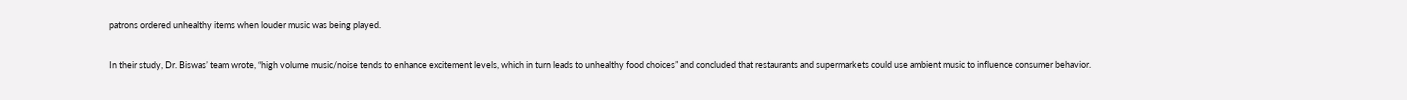patrons ordered unhealthy items when louder music was being played.

In their study, Dr. Biswas’ team wrote, “high volume music/noise tends to enhance excitement levels, which in turn leads to unhealthy food choices” and concluded that restaurants and supermarkets could use ambient music to influence consumer behavior.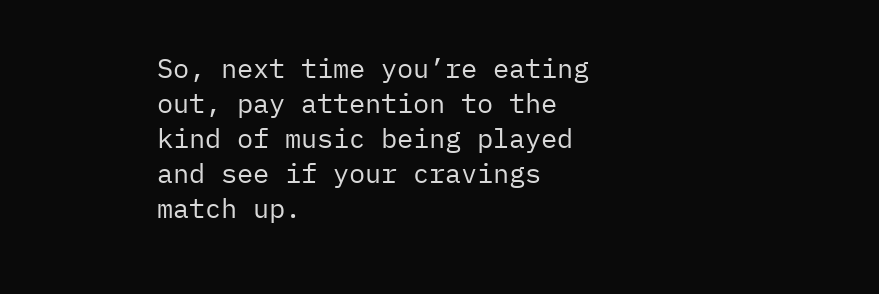So, next time you’re eating out, pay attention to the kind of music being played and see if your cravings match up.